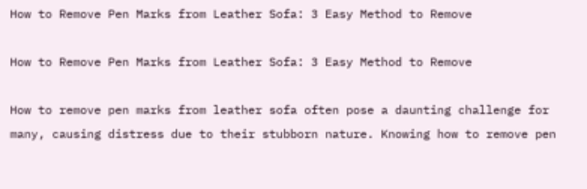How to Remove Pen Marks from Leather Sofa: 3 Easy Method to Remove

How to Remove Pen Marks from Leather Sofa: 3 Easy Method to Remove

How to remove pen marks from leather sofa often pose a daunting challenge for many, causing distress due to their stubborn nature. Knowing how to remove pen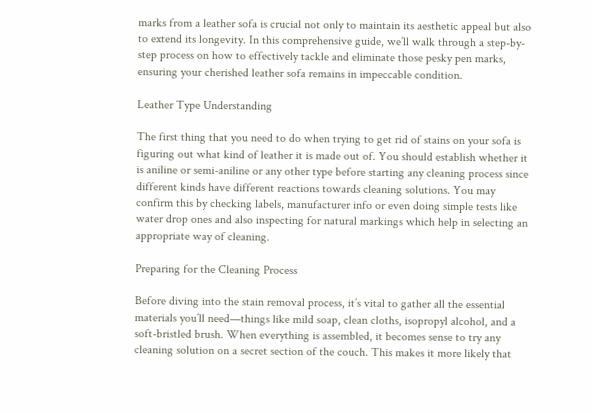marks from a leather sofa is crucial not only to maintain its aesthetic appeal but also to extend its longevity. In this comprehensive guide, we’ll walk through a step-by-step process on how to effectively tackle and eliminate those pesky pen marks, ensuring your cherished leather sofa remains in impeccable condition.

Leather Type Understanding

The first thing that you need to do when trying to get rid of stains on your sofa is figuring out what kind of leather it is made out of. You should establish whether it is aniline or semi-aniline or any other type before starting any cleaning process since different kinds have different reactions towards cleaning solutions. You may confirm this by checking labels, manufacturer info or even doing simple tests like water drop ones and also inspecting for natural markings which help in selecting an appropriate way of cleaning.

Preparing for the Cleaning Process

Before diving into the stain removal process, it’s vital to gather all the essential materials you’ll need—things like mild soap, clean cloths, isopropyl alcohol, and a soft-bristled brush. When everything is assembled, it becomes sense to try any cleaning solution on a secret section of the couch. This makes it more likely that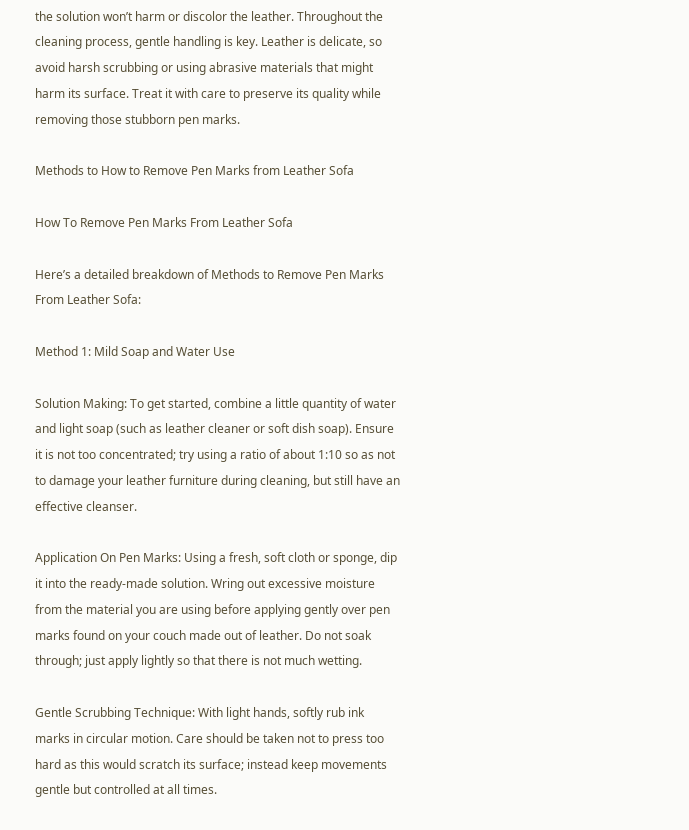the solution won’t harm or discolor the leather. Throughout the cleaning process, gentle handling is key. Leather is delicate, so avoid harsh scrubbing or using abrasive materials that might harm its surface. Treat it with care to preserve its quality while removing those stubborn pen marks.

Methods to How to Remove Pen Marks from Leather Sofa

How To Remove Pen Marks From Leather Sofa

Here’s a detailed breakdown of Methods to Remove Pen Marks From Leather Sofa:

Method 1: Mild Soap and Water Use

Solution Making: To get started, combine a little quantity of water and light soap (such as leather cleaner or soft dish soap). Ensure it is not too concentrated; try using a ratio of about 1:10 so as not to damage your leather furniture during cleaning, but still have an effective cleanser.

Application On Pen Marks: Using a fresh, soft cloth or sponge, dip it into the ready-made solution. Wring out excessive moisture from the material you are using before applying gently over pen marks found on your couch made out of leather. Do not soak through; just apply lightly so that there is not much wetting.

Gentle Scrubbing Technique: With light hands, softly rub ink marks in circular motion. Care should be taken not to press too hard as this would scratch its surface; instead keep movements gentle but controlled at all times.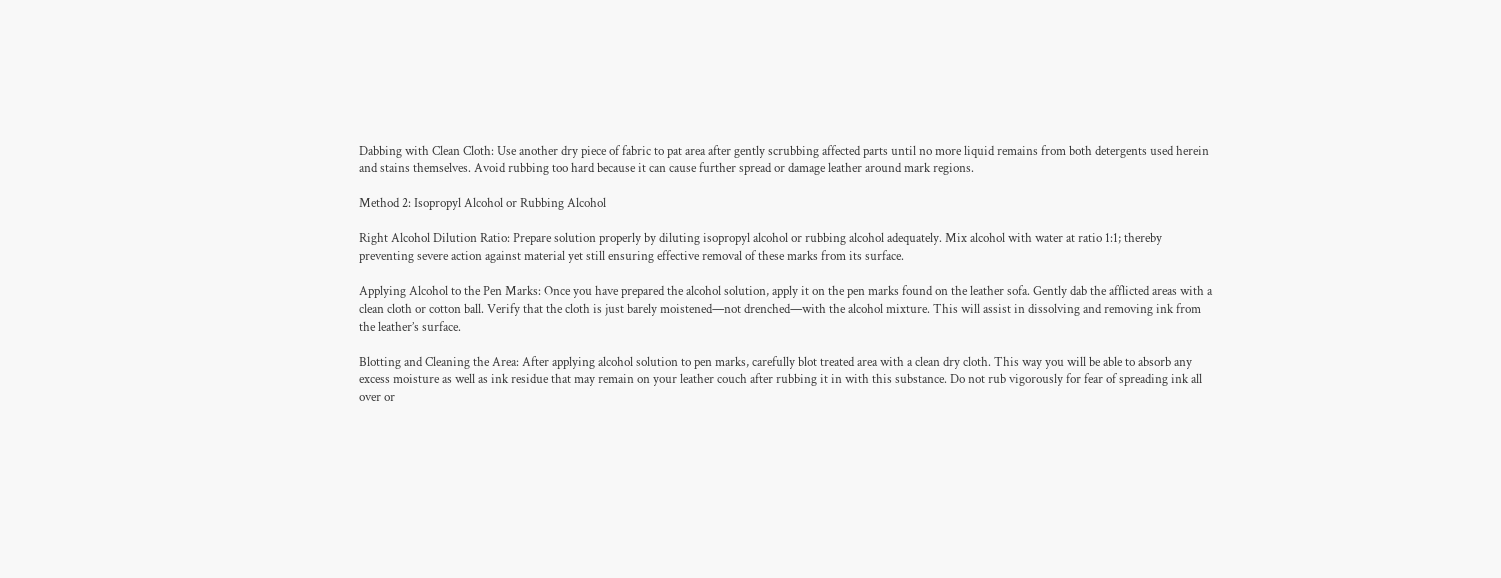Dabbing with Clean Cloth: Use another dry piece of fabric to pat area after gently scrubbing affected parts until no more liquid remains from both detergents used herein and stains themselves. Avoid rubbing too hard because it can cause further spread or damage leather around mark regions.

Method 2: Isopropyl Alcohol or Rubbing Alcohol

Right Alcohol Dilution Ratio: Prepare solution properly by diluting isopropyl alcohol or rubbing alcohol adequately. Mix alcohol with water at ratio 1:1; thereby preventing severe action against material yet still ensuring effective removal of these marks from its surface.

Applying Alcohol to the Pen Marks: Once you have prepared the alcohol solution, apply it on the pen marks found on the leather sofa. Gently dab the afflicted areas with a clean cloth or cotton ball. Verify that the cloth is just barely moistened—not drenched—with the alcohol mixture. This will assist in dissolving and removing ink from the leather’s surface.

Blotting and Cleaning the Area: After applying alcohol solution to pen marks, carefully blot treated area with a clean dry cloth. This way you will be able to absorb any excess moisture as well as ink residue that may remain on your leather couch after rubbing it in with this substance. Do not rub vigorously for fear of spreading ink all over or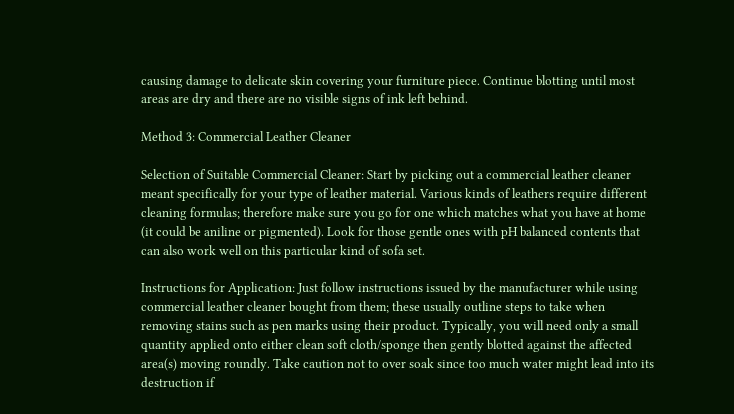causing damage to delicate skin covering your furniture piece. Continue blotting until most areas are dry and there are no visible signs of ink left behind.

Method 3: Commercial Leather Cleaner

Selection of Suitable Commercial Cleaner: Start by picking out a commercial leather cleaner meant specifically for your type of leather material. Various kinds of leathers require different cleaning formulas; therefore make sure you go for one which matches what you have at home (it could be aniline or pigmented). Look for those gentle ones with pH balanced contents that can also work well on this particular kind of sofa set.

Instructions for Application: Just follow instructions issued by the manufacturer while using commercial leather cleaner bought from them; these usually outline steps to take when removing stains such as pen marks using their product. Typically, you will need only a small quantity applied onto either clean soft cloth/sponge then gently blotted against the affected area(s) moving roundly. Take caution not to over soak since too much water might lead into its destruction if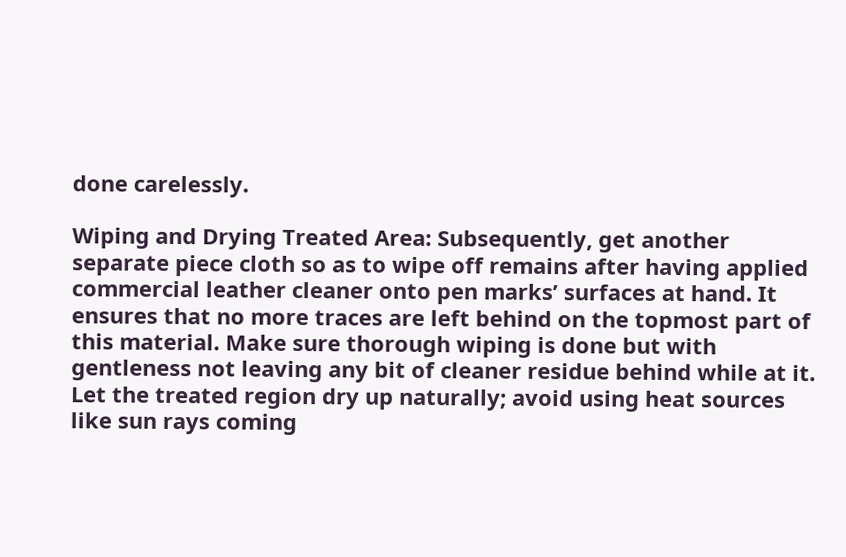done carelessly.

Wiping and Drying Treated Area: Subsequently, get another separate piece cloth so as to wipe off remains after having applied commercial leather cleaner onto pen marks’ surfaces at hand. It ensures that no more traces are left behind on the topmost part of this material. Make sure thorough wiping is done but with gentleness not leaving any bit of cleaner residue behind while at it. Let the treated region dry up naturally; avoid using heat sources like sun rays coming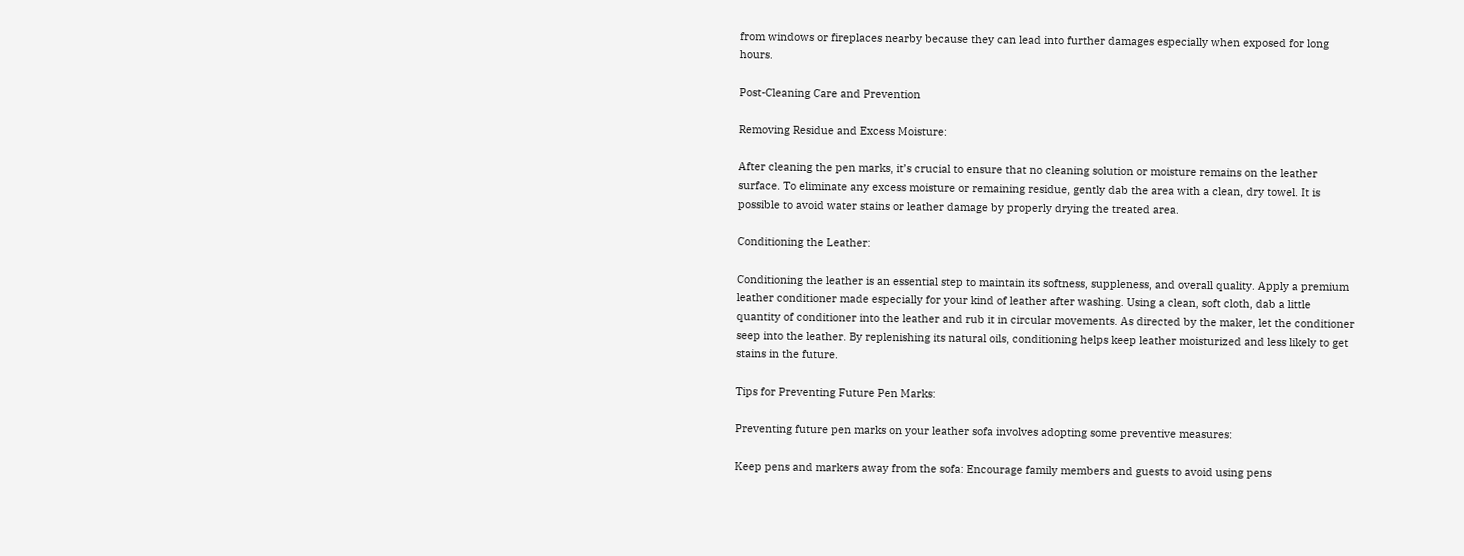from windows or fireplaces nearby because they can lead into further damages especially when exposed for long hours.

Post-Cleaning Care and Prevention

Removing Residue and Excess Moisture:

After cleaning the pen marks, it’s crucial to ensure that no cleaning solution or moisture remains on the leather surface. To eliminate any excess moisture or remaining residue, gently dab the area with a clean, dry towel. It is possible to avoid water stains or leather damage by properly drying the treated area.

Conditioning the Leather:

Conditioning the leather is an essential step to maintain its softness, suppleness, and overall quality. Apply a premium leather conditioner made especially for your kind of leather after washing. Using a clean, soft cloth, dab a little quantity of conditioner into the leather and rub it in circular movements. As directed by the maker, let the conditioner seep into the leather. By replenishing its natural oils, conditioning helps keep leather moisturized and less likely to get stains in the future.

Tips for Preventing Future Pen Marks:

Preventing future pen marks on your leather sofa involves adopting some preventive measures:

Keep pens and markers away from the sofa: Encourage family members and guests to avoid using pens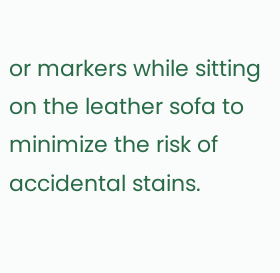or markers while sitting on the leather sofa to minimize the risk of accidental stains.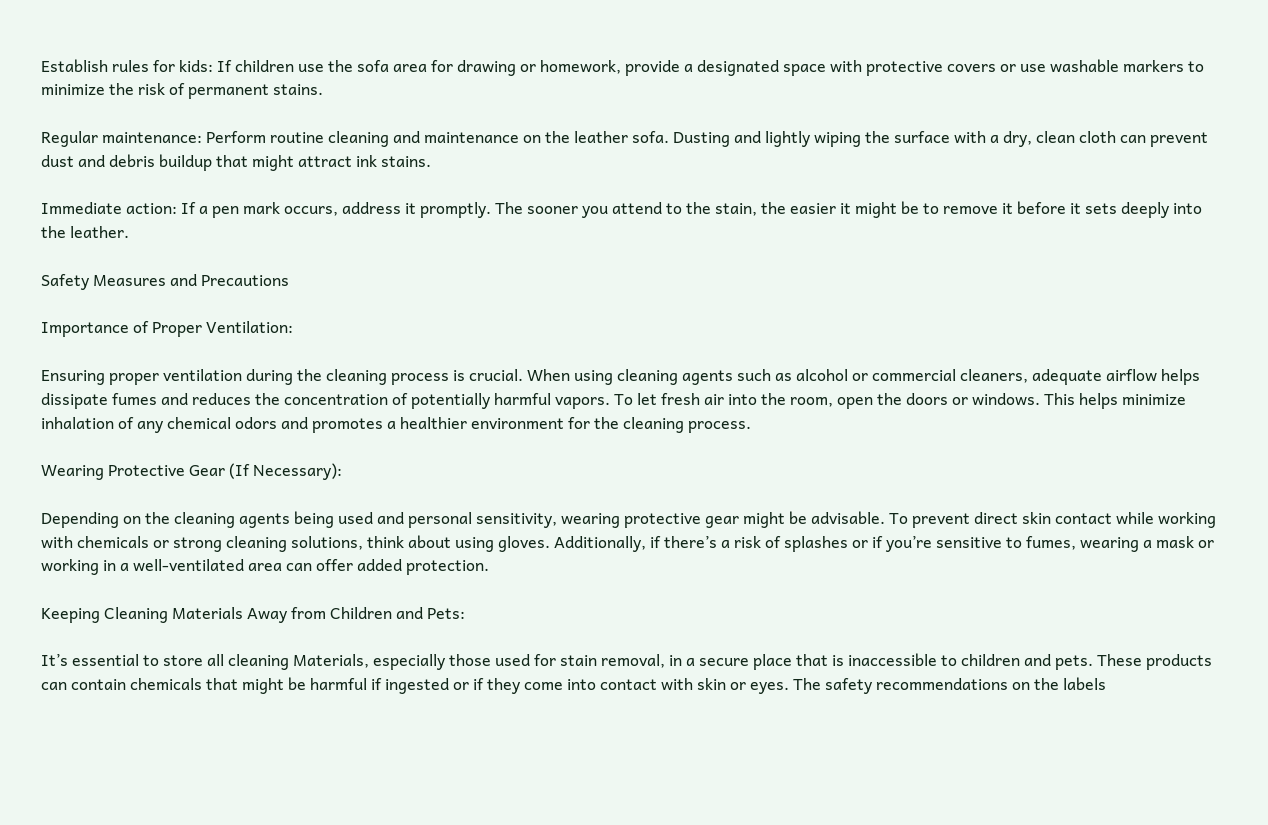Establish rules for kids: If children use the sofa area for drawing or homework, provide a designated space with protective covers or use washable markers to minimize the risk of permanent stains.

Regular maintenance: Perform routine cleaning and maintenance on the leather sofa. Dusting and lightly wiping the surface with a dry, clean cloth can prevent dust and debris buildup that might attract ink stains.

Immediate action: If a pen mark occurs, address it promptly. The sooner you attend to the stain, the easier it might be to remove it before it sets deeply into the leather.

Safety Measures and Precautions

Importance of Proper Ventilation:

Ensuring proper ventilation during the cleaning process is crucial. When using cleaning agents such as alcohol or commercial cleaners, adequate airflow helps dissipate fumes and reduces the concentration of potentially harmful vapors. To let fresh air into the room, open the doors or windows. This helps minimize inhalation of any chemical odors and promotes a healthier environment for the cleaning process.

Wearing Protective Gear (If Necessary):

Depending on the cleaning agents being used and personal sensitivity, wearing protective gear might be advisable. To prevent direct skin contact while working with chemicals or strong cleaning solutions, think about using gloves. Additionally, if there’s a risk of splashes or if you’re sensitive to fumes, wearing a mask or working in a well-ventilated area can offer added protection.

Keeping Cleaning Materials Away from Children and Pets:

It’s essential to store all cleaning Materials, especially those used for stain removal, in a secure place that is inaccessible to children and pets. These products can contain chemicals that might be harmful if ingested or if they come into contact with skin or eyes. The safety recommendations on the labels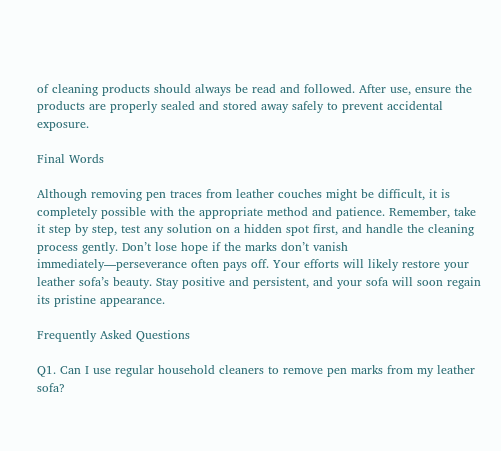of cleaning products should always be read and followed. After use, ensure the products are properly sealed and stored away safely to prevent accidental exposure.

Final Words

Although removing pen traces from leather couches might be difficult, it is completely possible with the appropriate method and patience. Remember, take it step by step, test any solution on a hidden spot first, and handle the cleaning process gently. Don’t lose hope if the marks don’t vanish immediately—perseverance often pays off. Your efforts will likely restore your leather sofa’s beauty. Stay positive and persistent, and your sofa will soon regain its pristine appearance.

Frequently Asked Questions

Q1. Can I use regular household cleaners to remove pen marks from my leather sofa?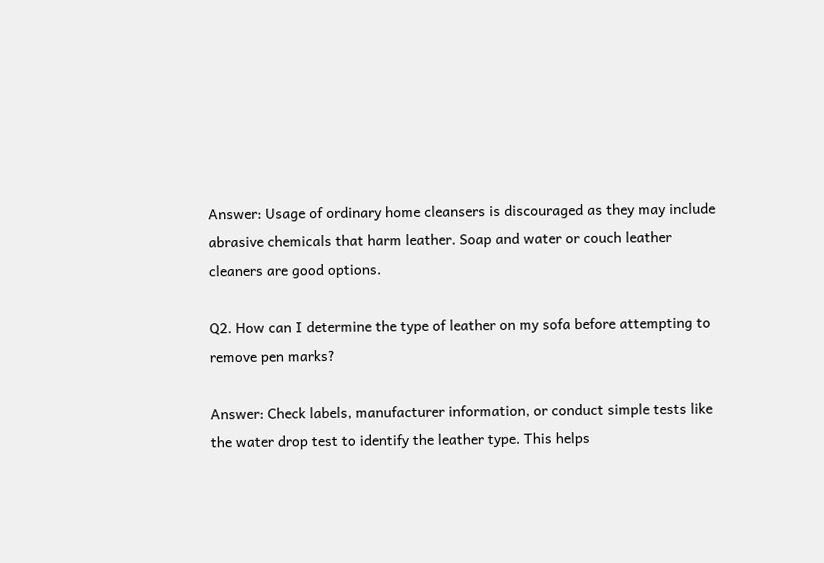Answer: Usage of ordinary home cleansers is discouraged as they may include abrasive chemicals that harm leather. Soap and water or couch leather cleaners are good options.

Q2. How can I determine the type of leather on my sofa before attempting to remove pen marks?

Answer: Check labels, manufacturer information, or conduct simple tests like the water drop test to identify the leather type. This helps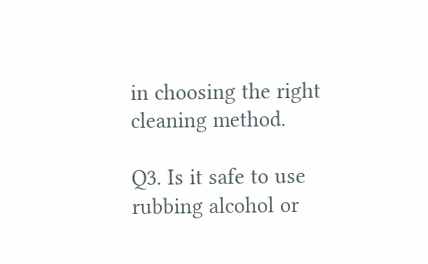in choosing the right cleaning method.

Q3. Is it safe to use rubbing alcohol or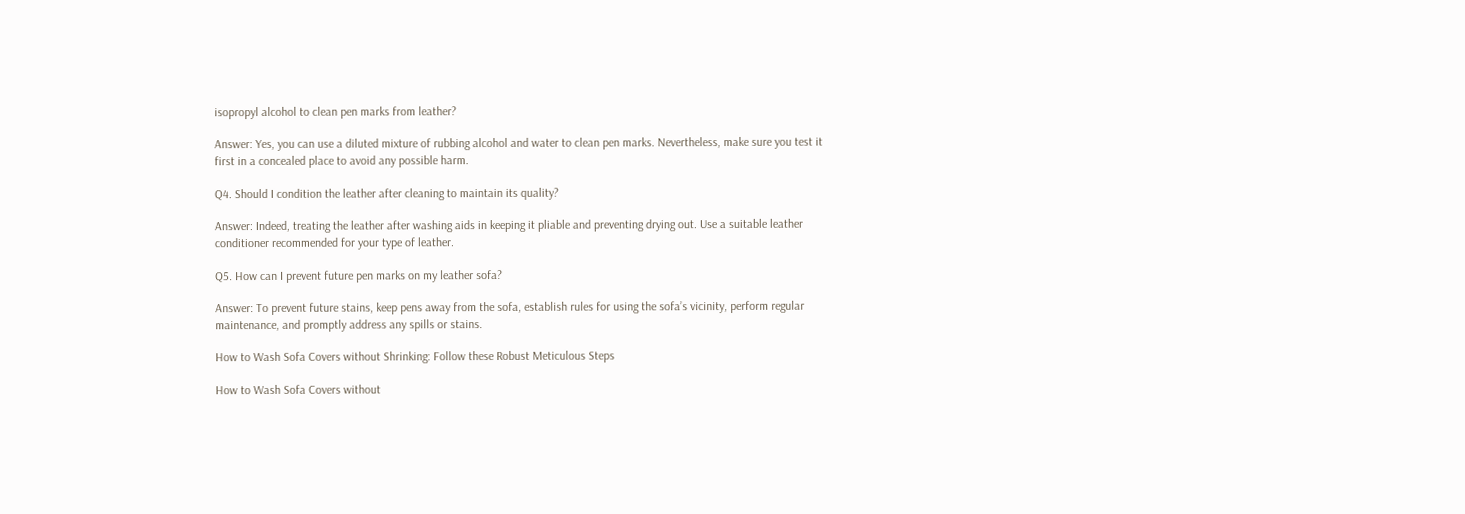isopropyl alcohol to clean pen marks from leather?

Answer: Yes, you can use a diluted mixture of rubbing alcohol and water to clean pen marks. Nevertheless, make sure you test it first in a concealed place to avoid any possible harm.

Q4. Should I condition the leather after cleaning to maintain its quality?

Answer: Indeed, treating the leather after washing aids in keeping it pliable and preventing drying out. Use a suitable leather conditioner recommended for your type of leather.

Q5. How can I prevent future pen marks on my leather sofa?

Answer: To prevent future stains, keep pens away from the sofa, establish rules for using the sofa’s vicinity, perform regular maintenance, and promptly address any spills or stains.

How to Wash Sofa Covers without Shrinking: Follow these Robust Meticulous Steps

How to Wash Sofa Covers without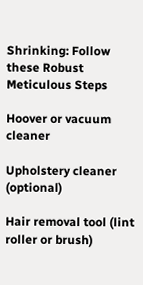Shrinking: Follow these Robust Meticulous Steps

Hoover or vacuum cleaner

Upholstery cleaner (optional)

Hair removal tool (lint roller or brush)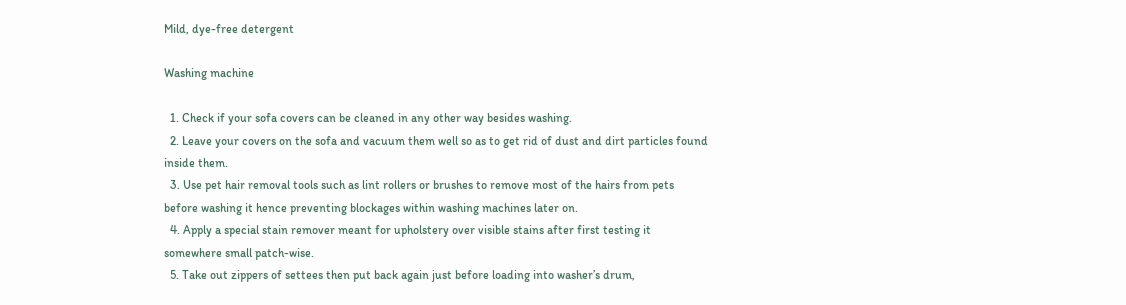Mild, dye-free detergent

Washing machine

  1. Check if your sofa covers can be cleaned in any other way besides washing.
  2. Leave your covers on the sofa and vacuum them well so as to get rid of dust and dirt particles found inside them.
  3. Use pet hair removal tools such as lint rollers or brushes to remove most of the hairs from pets before washing it hence preventing blockages within washing machines later on.
  4. Apply a special stain remover meant for upholstery over visible stains after first testing it somewhere small patch-wise.
  5. Take out zippers of settees then put back again just before loading into washer’s drum,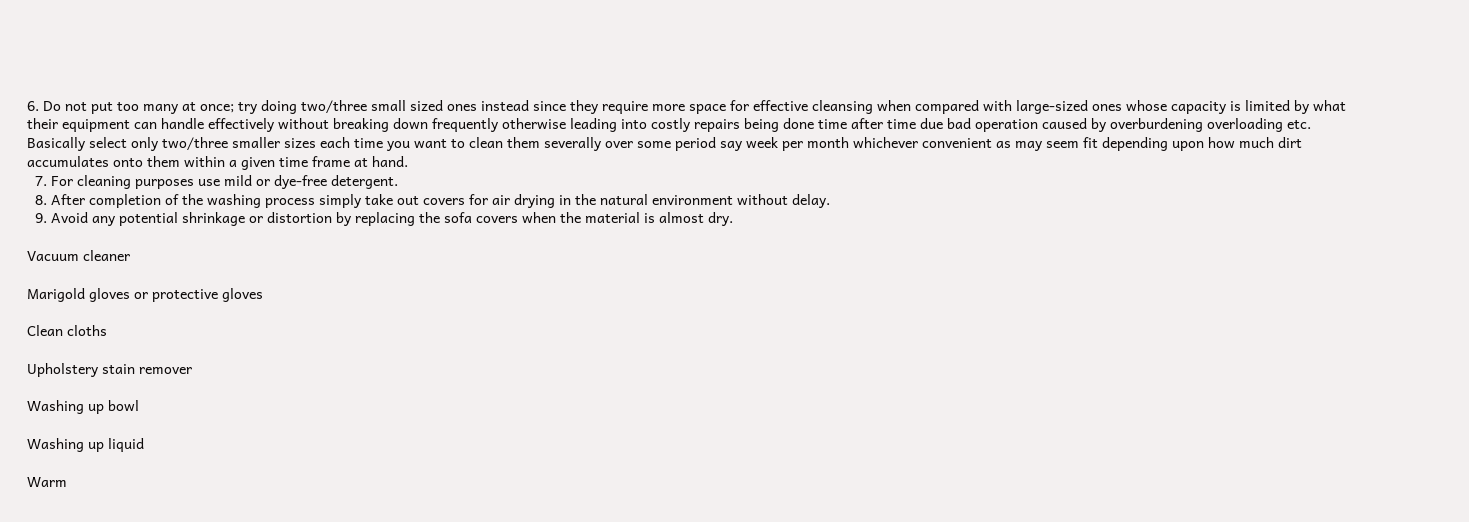6. Do not put too many at once; try doing two/three small sized ones instead since they require more space for effective cleansing when compared with large-sized ones whose capacity is limited by what their equipment can handle effectively without breaking down frequently otherwise leading into costly repairs being done time after time due bad operation caused by overburdening overloading etc. Basically select only two/three smaller sizes each time you want to clean them severally over some period say week per month whichever convenient as may seem fit depending upon how much dirt accumulates onto them within a given time frame at hand.
  7. For cleaning purposes use mild or dye-free detergent.
  8. After completion of the washing process simply take out covers for air drying in the natural environment without delay.
  9. Avoid any potential shrinkage or distortion by replacing the sofa covers when the material is almost dry.

Vacuum cleaner

Marigold gloves or protective gloves

Clean cloths

Upholstery stain remover

Washing up bowl

Washing up liquid

Warm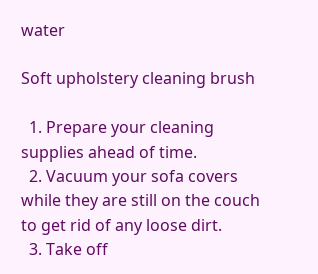water

Soft upholstery cleaning brush

  1. Prepare your cleaning supplies ahead of time.
  2. Vacuum your sofa covers while they are still on the couch to get rid of any loose dirt.
  3. Take off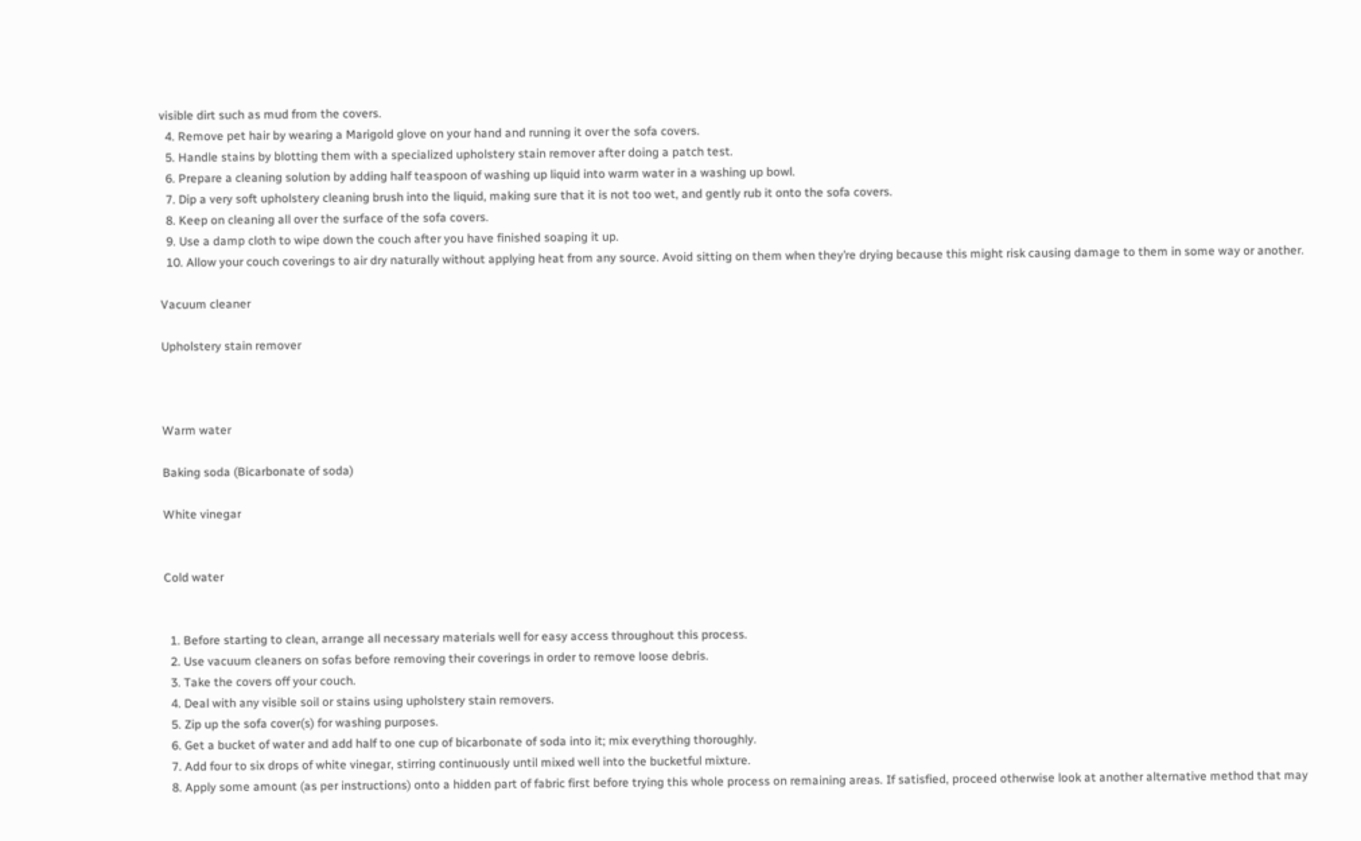visible dirt such as mud from the covers.
  4. Remove pet hair by wearing a Marigold glove on your hand and running it over the sofa covers.
  5. Handle stains by blotting them with a specialized upholstery stain remover after doing a patch test.
  6. Prepare a cleaning solution by adding half teaspoon of washing up liquid into warm water in a washing up bowl.
  7. Dip a very soft upholstery cleaning brush into the liquid, making sure that it is not too wet, and gently rub it onto the sofa covers.
  8. Keep on cleaning all over the surface of the sofa covers.
  9. Use a damp cloth to wipe down the couch after you have finished soaping it up.
  10. Allow your couch coverings to air dry naturally without applying heat from any source. Avoid sitting on them when they’re drying because this might risk causing damage to them in some way or another.

Vacuum cleaner

Upholstery stain remover



Warm water

Baking soda (Bicarbonate of soda)

White vinegar


Cold water


  1. Before starting to clean, arrange all necessary materials well for easy access throughout this process.
  2. Use vacuum cleaners on sofas before removing their coverings in order to remove loose debris.
  3. Take the covers off your couch.
  4. Deal with any visible soil or stains using upholstery stain removers.
  5. Zip up the sofa cover(s) for washing purposes.
  6. Get a bucket of water and add half to one cup of bicarbonate of soda into it; mix everything thoroughly.
  7. Add four to six drops of white vinegar, stirring continuously until mixed well into the bucketful mixture.
  8. Apply some amount (as per instructions) onto a hidden part of fabric first before trying this whole process on remaining areas. If satisfied, proceed otherwise look at another alternative method that may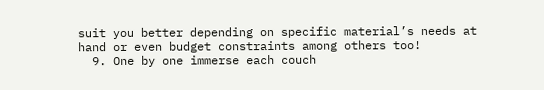suit you better depending on specific material’s needs at hand or even budget constraints among others too!
  9. One by one immerse each couch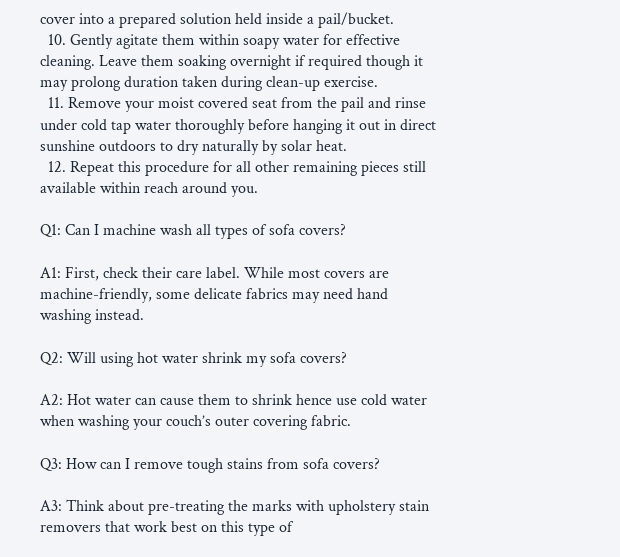cover into a prepared solution held inside a pail/bucket.
  10. Gently agitate them within soapy water for effective cleaning. Leave them soaking overnight if required though it may prolong duration taken during clean-up exercise.
  11. Remove your moist covered seat from the pail and rinse under cold tap water thoroughly before hanging it out in direct sunshine outdoors to dry naturally by solar heat.
  12. Repeat this procedure for all other remaining pieces still available within reach around you.

Q1: Can I machine wash all types of sofa covers?

A1: First, check their care label. While most covers are machine-friendly, some delicate fabrics may need hand washing instead.

Q2: Will using hot water shrink my sofa covers?

A2: Hot water can cause them to shrink hence use cold water when washing your couch’s outer covering fabric.

Q3: How can I remove tough stains from sofa covers?

A3: Think about pre-treating the marks with upholstery stain removers that work best on this type of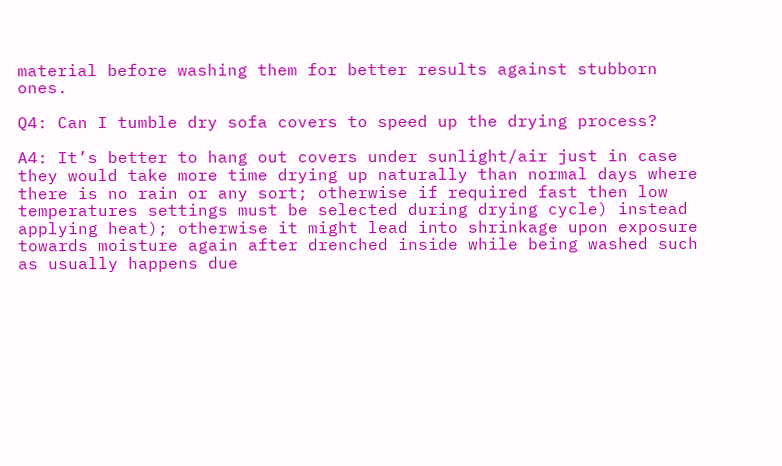material before washing them for better results against stubborn ones.

Q4: Can I tumble dry sofa covers to speed up the drying process?

A4: It’s better to hang out covers under sunlight/air just in case they would take more time drying up naturally than normal days where there is no rain or any sort; otherwise if required fast then low temperatures settings must be selected during drying cycle) instead applying heat); otherwise it might lead into shrinkage upon exposure towards moisture again after drenched inside while being washed such as usually happens due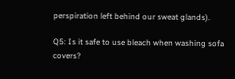perspiration left behind our sweat glands).

Q5: Is it safe to use bleach when washing sofa covers?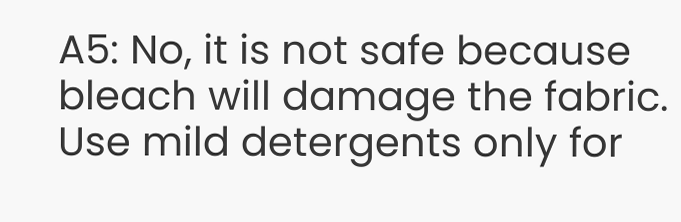A5: No, it is not safe because bleach will damage the fabric. Use mild detergents only for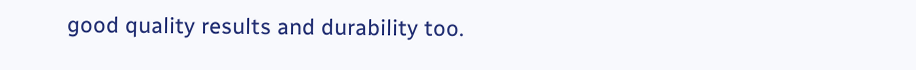good quality results and durability too.